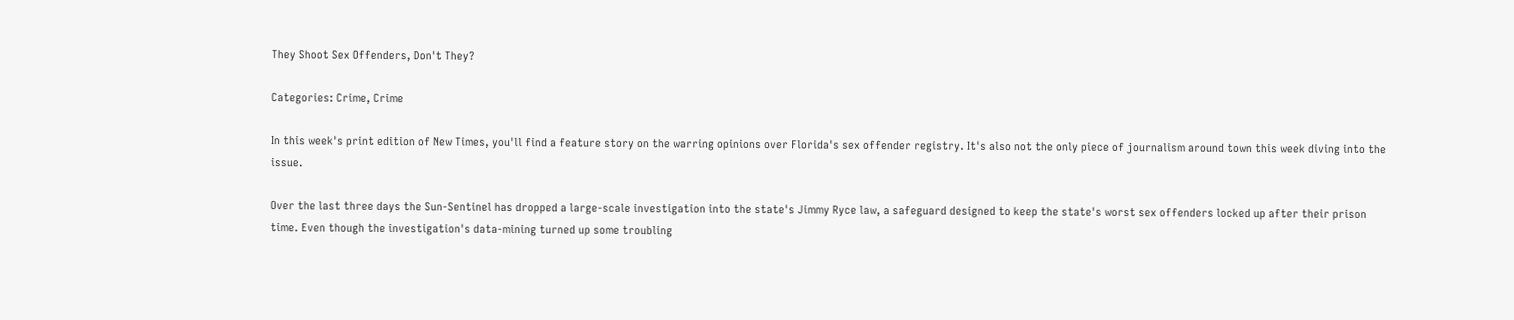They Shoot Sex Offenders, Don't They?

Categories: Crime, Crime

In this week's print edition of New Times, you'll find a feature story on the warring opinions over Florida's sex offender registry. It's also not the only piece of journalism around town this week diving into the issue.

Over the last three days the Sun-Sentinel has dropped a large-scale investigation into the state's Jimmy Ryce law, a safeguard designed to keep the state's worst sex offenders locked up after their prison time. Even though the investigation's data-mining turned up some troubling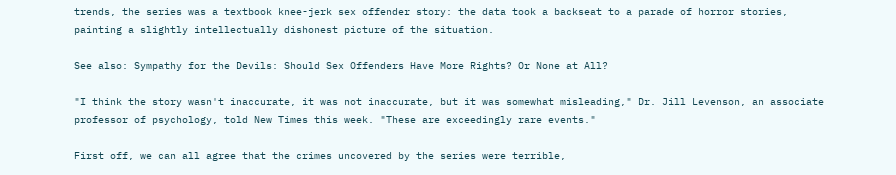trends, the series was a textbook knee-jerk sex offender story: the data took a backseat to a parade of horror stories, painting a slightly intellectually dishonest picture of the situation.

See also: Sympathy for the Devils: Should Sex Offenders Have More Rights? Or None at All?

"I think the story wasn't inaccurate, it was not inaccurate, but it was somewhat misleading," Dr. Jill Levenson, an associate professor of psychology, told New Times this week. "These are exceedingly rare events."

First off, we can all agree that the crimes uncovered by the series were terrible,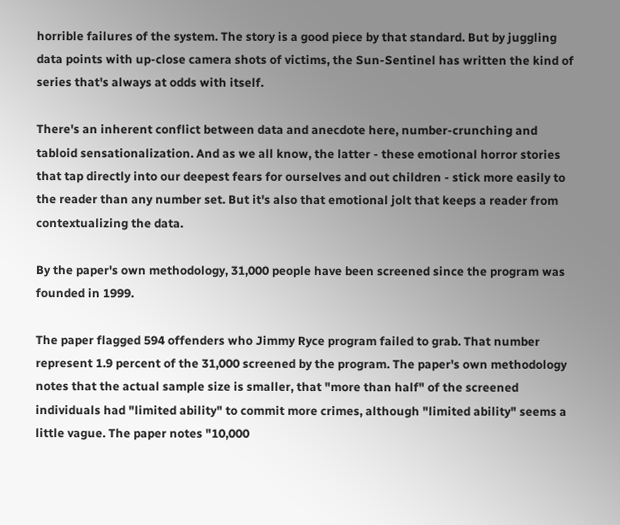horrible failures of the system. The story is a good piece by that standard. But by juggling data points with up-close camera shots of victims, the Sun-Sentinel has written the kind of series that's always at odds with itself.

There's an inherent conflict between data and anecdote here, number-crunching and tabloid sensationalization. And as we all know, the latter - these emotional horror stories that tap directly into our deepest fears for ourselves and out children - stick more easily to the reader than any number set. But it's also that emotional jolt that keeps a reader from contextualizing the data.

By the paper's own methodology, 31,000 people have been screened since the program was founded in 1999.

The paper flagged 594 offenders who Jimmy Ryce program failed to grab. That number represent 1.9 percent of the 31,000 screened by the program. The paper's own methodology notes that the actual sample size is smaller, that "more than half" of the screened individuals had "limited ability" to commit more crimes, although "limited ability" seems a little vague. The paper notes "10,000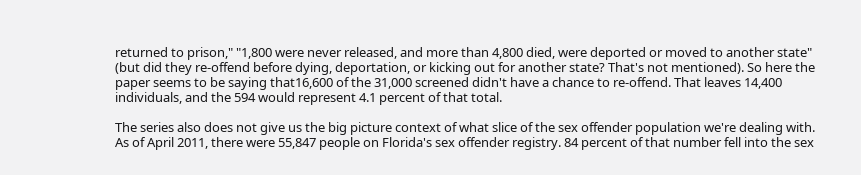returned to prison," "1,800 were never released, and more than 4,800 died, were deported or moved to another state" (but did they re-offend before dying, deportation, or kicking out for another state? That's not mentioned). So here the paper seems to be saying that16,600 of the 31,000 screened didn't have a chance to re-offend. That leaves 14,400 individuals, and the 594 would represent 4.1 percent of that total.

The series also does not give us the big picture context of what slice of the sex offender population we're dealing with. As of April 2011, there were 55,847 people on Florida's sex offender registry. 84 percent of that number fell into the sex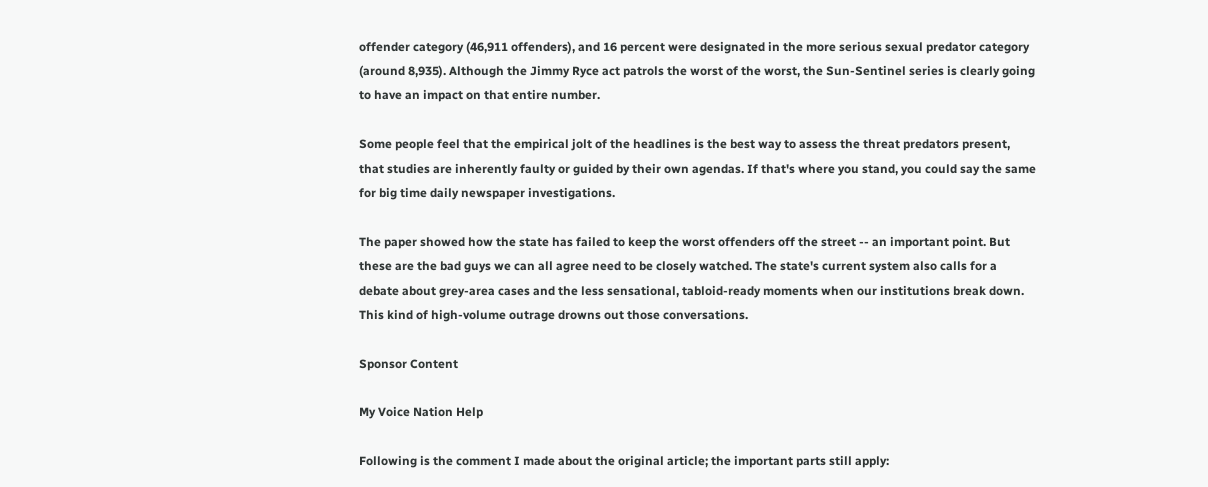offender category (46,911 offenders), and 16 percent were designated in the more serious sexual predator category (around 8,935). Although the Jimmy Ryce act patrols the worst of the worst, the Sun-Sentinel series is clearly going to have an impact on that entire number.

Some people feel that the empirical jolt of the headlines is the best way to assess the threat predators present, that studies are inherently faulty or guided by their own agendas. If that's where you stand, you could say the same for big time daily newspaper investigations.

The paper showed how the state has failed to keep the worst offenders off the street -- an important point. But these are the bad guys we can all agree need to be closely watched. The state's current system also calls for a debate about grey-area cases and the less sensational, tabloid-ready moments when our institutions break down. This kind of high-volume outrage drowns out those conversations.

Sponsor Content

My Voice Nation Help

Following is the comment I made about the original article; the important parts still apply: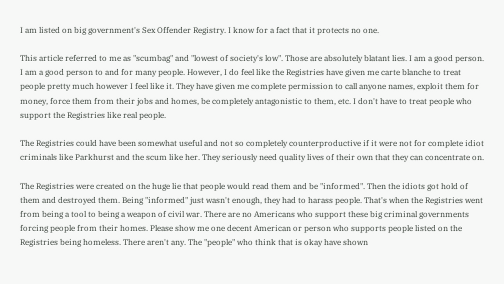I am listed on big government's Sex Offender Registry. I know for a fact that it protects no one.

This article referred to me as "scumbag" and "lowest of society's low". Those are absolutely blatant lies. I am a good person. I am a good person to and for many people. However, I do feel like the Registries have given me carte blanche to treat people pretty much however I feel like it. They have given me complete permission to call anyone names, exploit them for money, force them from their jobs and homes, be completely antagonistic to them, etc. I don't have to treat people who support the Registries like real people.

The Registries could have been somewhat useful and not so completely counterproductive if it were not for complete idiot criminals like Parkhurst and the scum like her. They seriously need quality lives of their own that they can concentrate on.

The Registries were created on the huge lie that people would read them and be "informed". Then the idiots got hold of them and destroyed them. Being "informed" just wasn't enough, they had to harass people. That's when the Registries went from being a tool to being a weapon of civil war. There are no Americans who support these big criminal governments forcing people from their homes. Please show me one decent American or person who supports people listed on the Registries being homeless. There aren't any. The "people" who think that is okay have shown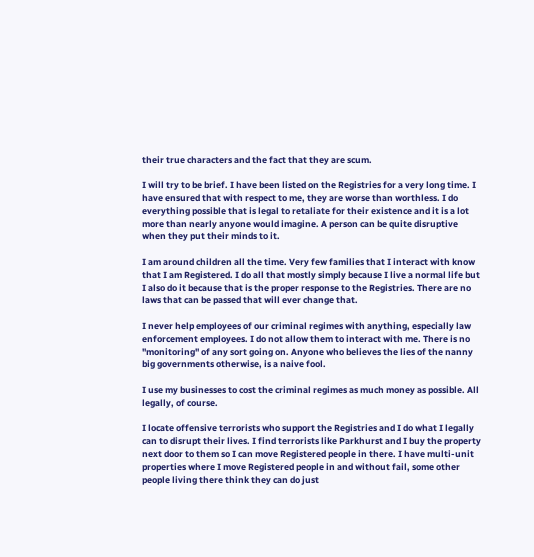their true characters and the fact that they are scum.

I will try to be brief. I have been listed on the Registries for a very long time. I have ensured that with respect to me, they are worse than worthless. I do everything possible that is legal to retaliate for their existence and it is a lot more than nearly anyone would imagine. A person can be quite disruptive when they put their minds to it.

I am around children all the time. Very few families that I interact with know that I am Registered. I do all that mostly simply because I live a normal life but I also do it because that is the proper response to the Registries. There are no laws that can be passed that will ever change that.

I never help employees of our criminal regimes with anything, especially law enforcement employees. I do not allow them to interact with me. There is no "monitoring" of any sort going on. Anyone who believes the lies of the nanny big governments otherwise, is a naive fool.

I use my businesses to cost the criminal regimes as much money as possible. All legally, of course.

I locate offensive terrorists who support the Registries and I do what I legally can to disrupt their lives. I find terrorists like Parkhurst and I buy the property next door to them so I can move Registered people in there. I have multi-unit properties where I move Registered people in and without fail, some other people living there think they can do just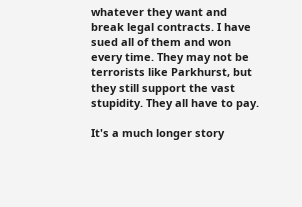whatever they want and break legal contracts. I have sued all of them and won every time. They may not be terrorists like Parkhurst, but they still support the vast stupidity. They all have to pay.

It's a much longer story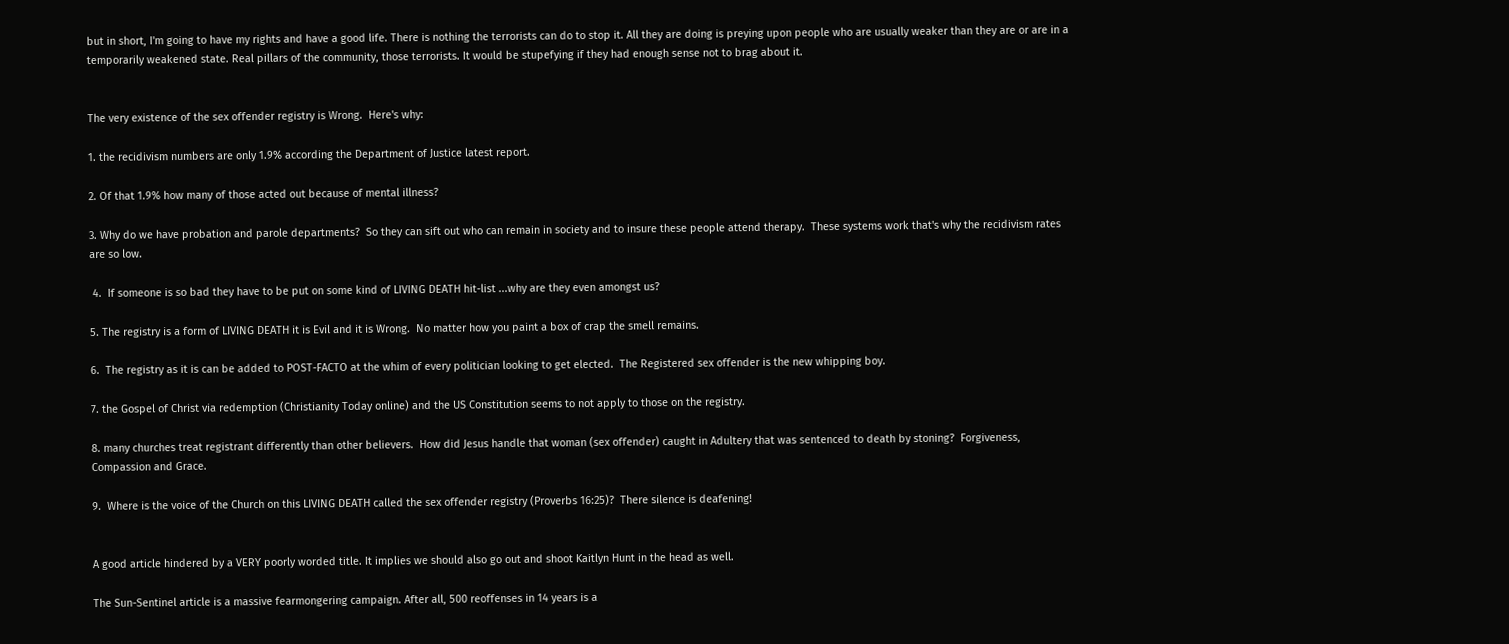but in short, I'm going to have my rights and have a good life. There is nothing the terrorists can do to stop it. All they are doing is preying upon people who are usually weaker than they are or are in a temporarily weakened state. Real pillars of the community, those terrorists. It would be stupefying if they had enough sense not to brag about it.


The very existence of the sex offender registry is Wrong.  Here's why:

1. the recidivism numbers are only 1.9% according the Department of Justice latest report.

2. Of that 1.9% how many of those acted out because of mental illness?

3. Why do we have probation and parole departments?  So they can sift out who can remain in society and to insure these people attend therapy.  These systems work that's why the recidivism rates are so low.

 4.  If someone is so bad they have to be put on some kind of LIVING DEATH hit-list ...why are they even amongst us?

5. The registry is a form of LIVING DEATH it is Evil and it is Wrong.  No matter how you paint a box of crap the smell remains.

6.  The registry as it is can be added to POST-FACTO at the whim of every politician looking to get elected.  The Registered sex offender is the new whipping boy.

7. the Gospel of Christ via redemption (Christianity Today online) and the US Constitution seems to not apply to those on the registry.

8. many churches treat registrant differently than other believers.  How did Jesus handle that woman (sex offender) caught in Adultery that was sentenced to death by stoning?  Forgiveness, Compassion and Grace.

9.  Where is the voice of the Church on this LIVING DEATH called the sex offender registry (Proverbs 16:25)?  There silence is deafening!


A good article hindered by a VERY poorly worded title. It implies we should also go out and shoot Kaitlyn Hunt in the head as well.

The Sun-Sentinel article is a massive fearmongering campaign. After all, 500 reoffenses in 14 years is a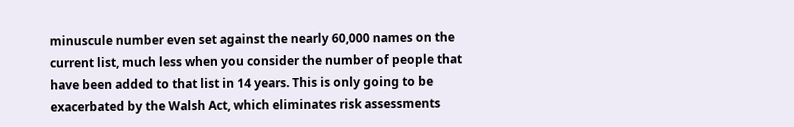minuscule number even set against the nearly 60,000 names on the current list, much less when you consider the number of people that have been added to that list in 14 years. This is only going to be exacerbated by the Walsh Act, which eliminates risk assessments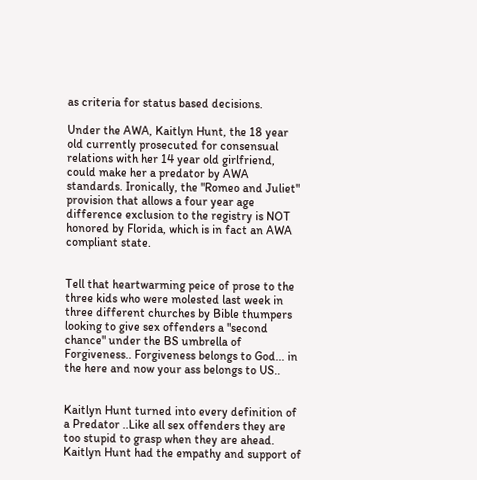as criteria for status based decisions.

Under the AWA, Kaitlyn Hunt, the 18 year old currently prosecuted for consensual relations with her 14 year old girlfriend, could make her a predator by AWA standards. Ironically, the "Romeo and Juliet" provision that allows a four year age difference exclusion to the registry is NOT honored by Florida, which is in fact an AWA compliant state.


Tell that heartwarming peice of prose to the three kids who were molested last week in three different churches by Bible thumpers looking to give sex offenders a "second chance" under the BS umbrella of Forgiveness.. Forgiveness belongs to God... in the here and now your ass belongs to US..


Kaitlyn Hunt turned into every definition of a Predator ..Like all sex offenders they are too stupid to grasp when they are ahead. Kaitlyn Hunt had the empathy and support of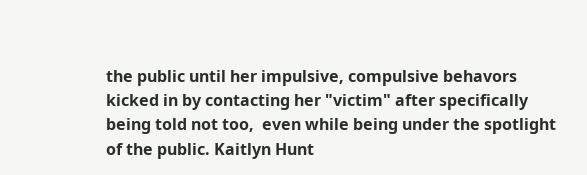the public until her impulsive, compulsive behavors kicked in by contacting her "victim" after specifically being told not too,  even while being under the spotlight of the public. Kaitlyn Hunt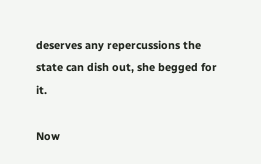deserves any repercussions the state can dish out, she begged for it.

Now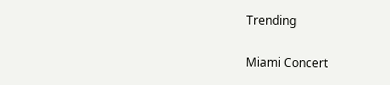Trending

Miami Concert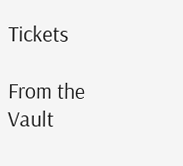Tickets

From the Vault